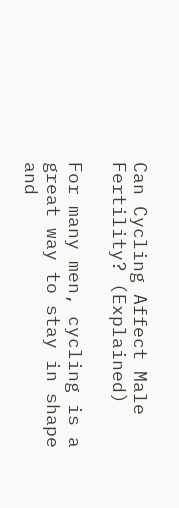Can Cycling Affect Male Fertility? (Explained)

For many men, cycling is a great way to stay in shape and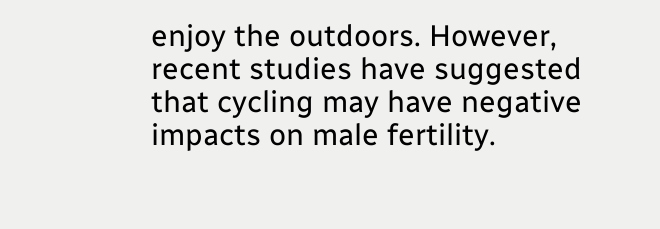enjoy the outdoors. However, recent studies have suggested that cycling may have negative impacts on male fertility.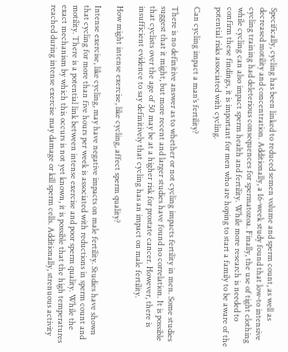Specifically, cycling has been linked to reduced semen volume and sperm count, as well as decreased motility and concentration. Additionally, a 16-week study found that low-to intensive cycling training had deleterious consequences for spermatozoa. Finally, the use of tight clothing while cycling can also impact sperm health and fertility. While more research is needed to confirm these findings, it is important for men who are hoping to start a family to be aware of the potential risks associated with cycling.

Can cycling impact a man’s fertility?

There is no definitive answer as to whether or not cycling impacts fertility in men. Some studies suggest that it might, but more recent and larger studies have found no correlation. It is possible that cyclists over the age of 50 may be at a higher risk for prostate cancer. However, there is insufficient evidence to say definitively that cycling has an impact on male fertility.

How might intense exercise, like cycling, affect sperm quality?

Intense exercise, like cycling, may have negative impacts on male fertility. Studies have shown that cycling for more than five hours per week is associated with reductions in sperm count and motility. There is a potential link between intense exercise and poor sperm quality. While the exact mechanism by which this occurs is not yet known, it is possible that the high temperatures reached during intense exercise may damage or kill sperm cells. Additionally, strenuous activity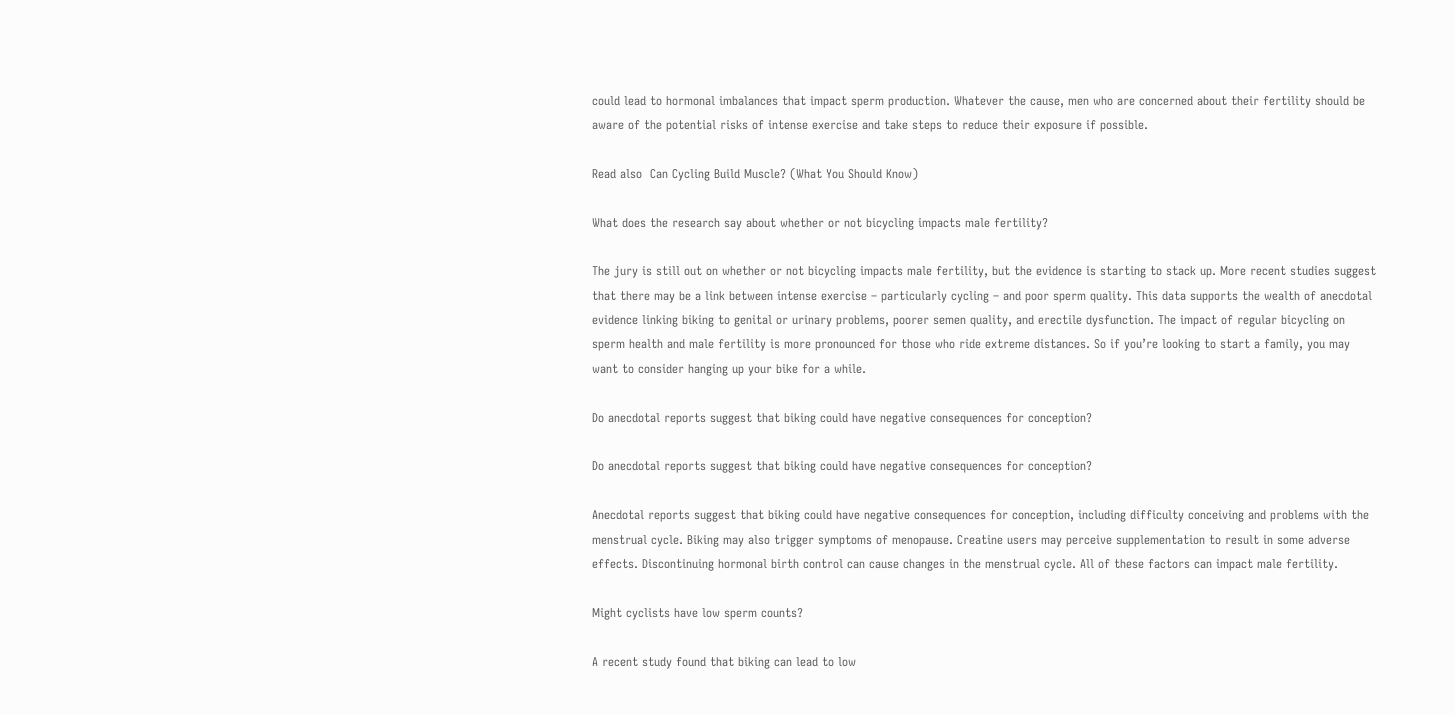could lead to hormonal imbalances that impact sperm production. Whatever the cause, men who are concerned about their fertility should be aware of the potential risks of intense exercise and take steps to reduce their exposure if possible.

Read also  Can Cycling Build Muscle? (What You Should Know)

What does the research say about whether or not bicycling impacts male fertility?

The jury is still out on whether or not bicycling impacts male fertility, but the evidence is starting to stack up. More recent studies suggest that there may be a link between intense exercise – particularly cycling – and poor sperm quality. This data supports the wealth of anecdotal evidence linking biking to genital or urinary problems, poorer semen quality, and erectile dysfunction. The impact of regular bicycling on sperm health and male fertility is more pronounced for those who ride extreme distances. So if you’re looking to start a family, you may want to consider hanging up your bike for a while.

Do anecdotal reports suggest that biking could have negative consequences for conception?

Do anecdotal reports suggest that biking could have negative consequences for conception?

Anecdotal reports suggest that biking could have negative consequences for conception, including difficulty conceiving and problems with the menstrual cycle. Biking may also trigger symptoms of menopause. Creatine users may perceive supplementation to result in some adverse effects. Discontinuing hormonal birth control can cause changes in the menstrual cycle. All of these factors can impact male fertility.

Might cyclists have low sperm counts?

A recent study found that biking can lead to low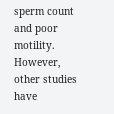sperm count and poor motility. However, other studies have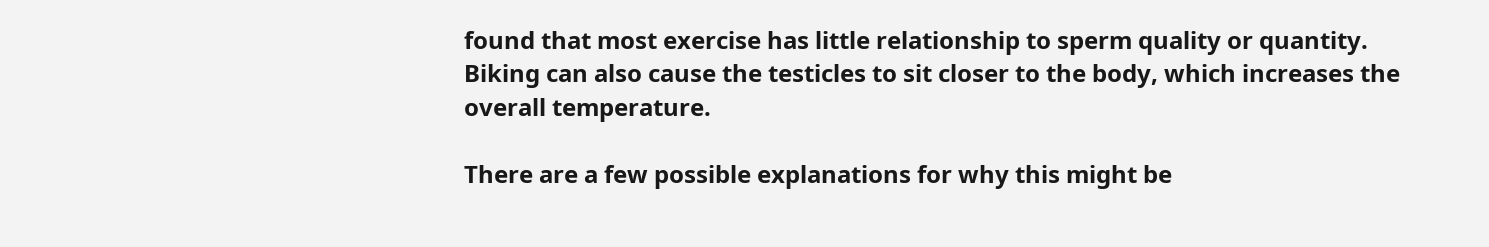found that most exercise has little relationship to sperm quality or quantity. Biking can also cause the testicles to sit closer to the body, which increases the overall temperature.

There are a few possible explanations for why this might be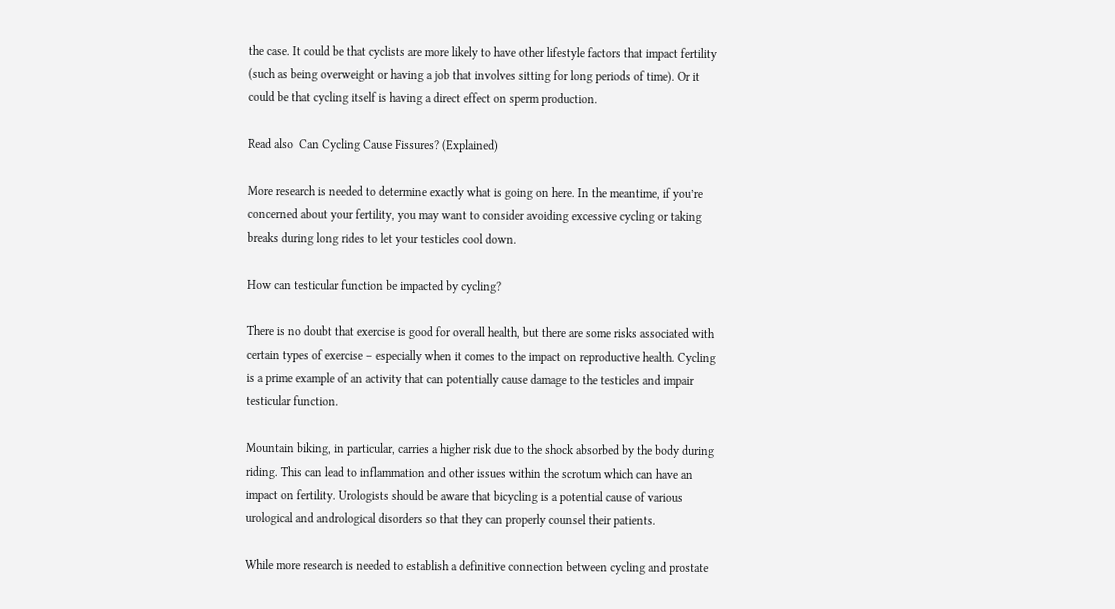the case. It could be that cyclists are more likely to have other lifestyle factors that impact fertility (such as being overweight or having a job that involves sitting for long periods of time). Or it could be that cycling itself is having a direct effect on sperm production.

Read also  Can Cycling Cause Fissures? (Explained)

More research is needed to determine exactly what is going on here. In the meantime, if you’re concerned about your fertility, you may want to consider avoiding excessive cycling or taking breaks during long rides to let your testicles cool down.

How can testicular function be impacted by cycling?

There is no doubt that exercise is good for overall health, but there are some risks associated with certain types of exercise – especially when it comes to the impact on reproductive health. Cycling is a prime example of an activity that can potentially cause damage to the testicles and impair testicular function.

Mountain biking, in particular, carries a higher risk due to the shock absorbed by the body during riding. This can lead to inflammation and other issues within the scrotum which can have an impact on fertility. Urologists should be aware that bicycling is a potential cause of various urological and andrological disorders so that they can properly counsel their patients.

While more research is needed to establish a definitive connection between cycling and prostate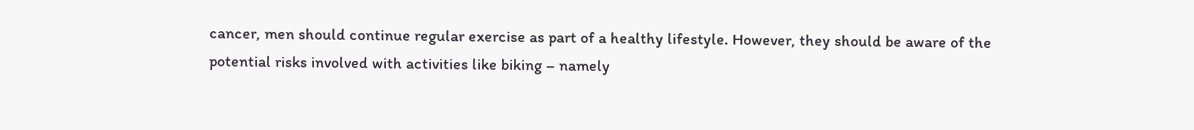cancer, men should continue regular exercise as part of a healthy lifestyle. However, they should be aware of the potential risks involved with activities like biking – namely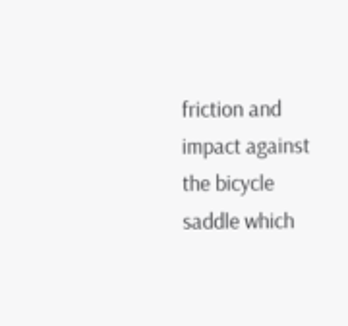friction and impact against the bicycle saddle which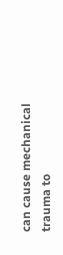can cause mechanical trauma to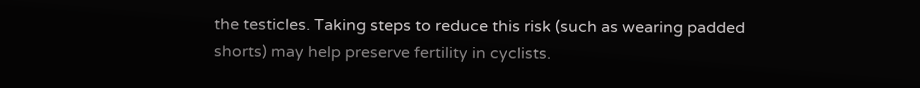the testicles. Taking steps to reduce this risk (such as wearing padded shorts) may help preserve fertility in cyclists.